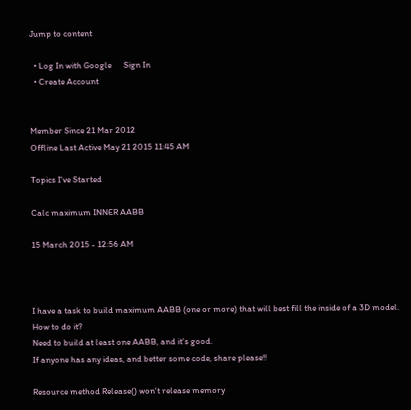Jump to content

  • Log In with Google      Sign In
  • Create Account


Member Since 21 Mar 2012
Offline Last Active May 21 2015 11:45 AM

Topics I've Started

Calc maximum INNER AABB

15 March 2015 - 12:56 AM



I have a task to build maximum AABB (one or more) that will best fill the inside of a 3D model.
How to do it?
Need to build at least one AABB, and it's good.
If anyone has any ideas, and better some code, share please!!

Resource method Release() won't release memory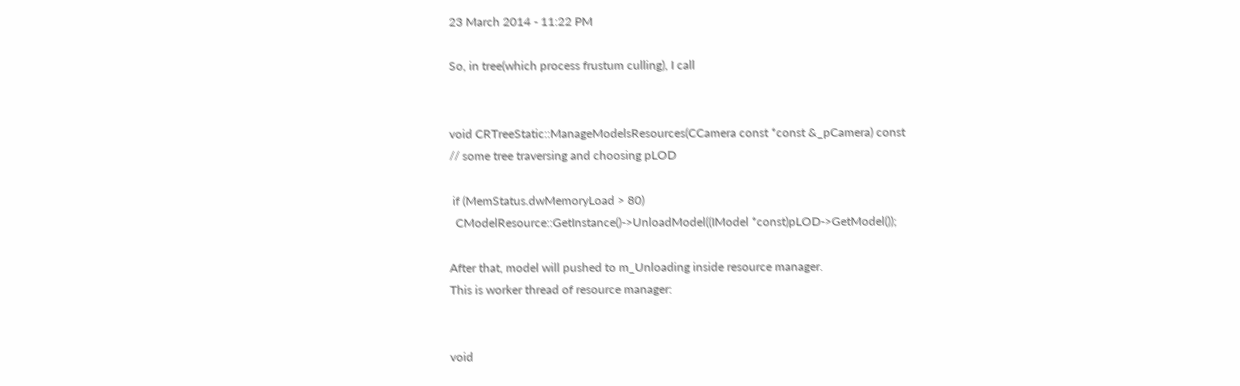23 March 2014 - 11:22 PM

So, in tree(which process frustum culling), I call


void CRTreeStatic::ManageModelsResources(CCamera const *const &_pCamera) const
// some tree traversing and choosing pLOD

 if (MemStatus.dwMemoryLoad > 80)
  CModelResource::GetInstance()->UnloadModel((IModel *const)pLOD->GetModel());

After that, model will pushed to m_Unloading inside resource manager.
This is worker thread of resource manager:


void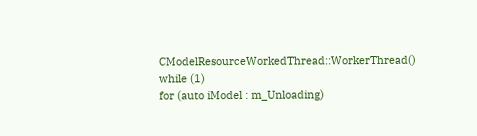CModelResourceWorkedThread::WorkerThread()
while (1)
for (auto iModel : m_Unloading)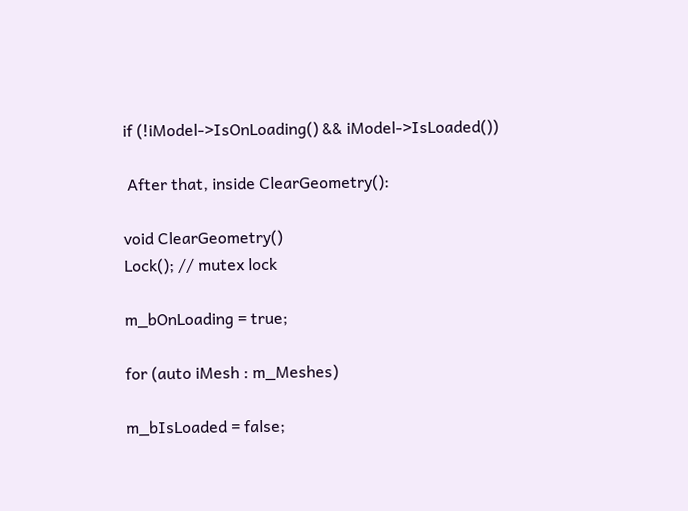if (!iModel->IsOnLoading() && iModel->IsLoaded())

 After that, inside ClearGeometry():

void ClearGeometry()
Lock(); // mutex lock

m_bOnLoading = true;

for (auto iMesh : m_Meshes)

m_bIsLoaded = false;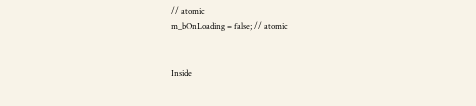// atomic
m_bOnLoading = false; // atomic


Inside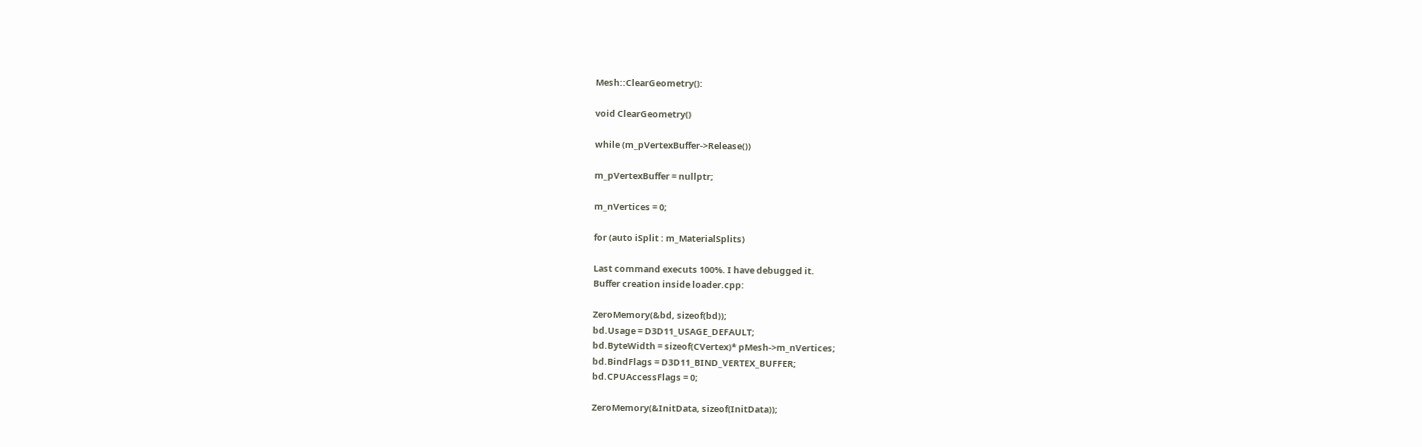Mesh::ClearGeometry():

void ClearGeometry()

while (m_pVertexBuffer->Release())

m_pVertexBuffer = nullptr;

m_nVertices = 0;

for (auto iSplit : m_MaterialSplits)

Last command executs 100%. I have debugged it.
Buffer creation inside loader.cpp:

ZeroMemory(&bd, sizeof(bd));
bd.Usage = D3D11_USAGE_DEFAULT;
bd.ByteWidth = sizeof(CVertex)* pMesh->m_nVertices;
bd.BindFlags = D3D11_BIND_VERTEX_BUFFER;
bd.CPUAccessFlags = 0;

ZeroMemory(&InitData, sizeof(InitData));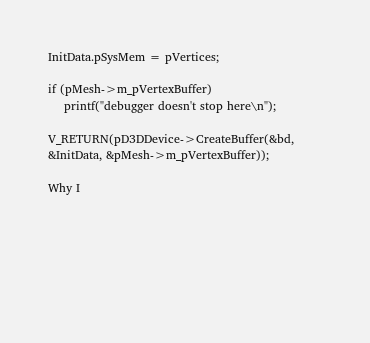InitData.pSysMem = pVertices;

if (pMesh->m_pVertexBuffer)
    printf("debugger doesn't stop here\n");

V_RETURN(pD3DDevice->CreateBuffer(&bd, &InitData, &pMesh->m_pVertexBuffer));

Why I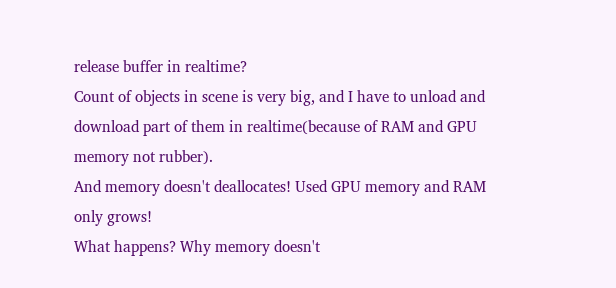release buffer in realtime?
Count of objects in scene is very big, and I have to unload and download part of them in realtime(because of RAM and GPU memory not rubber).
And memory doesn't deallocates! Used GPU memory and RAM only grows!
What happens? Why memory doesn't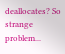deallocates? So strange problem...